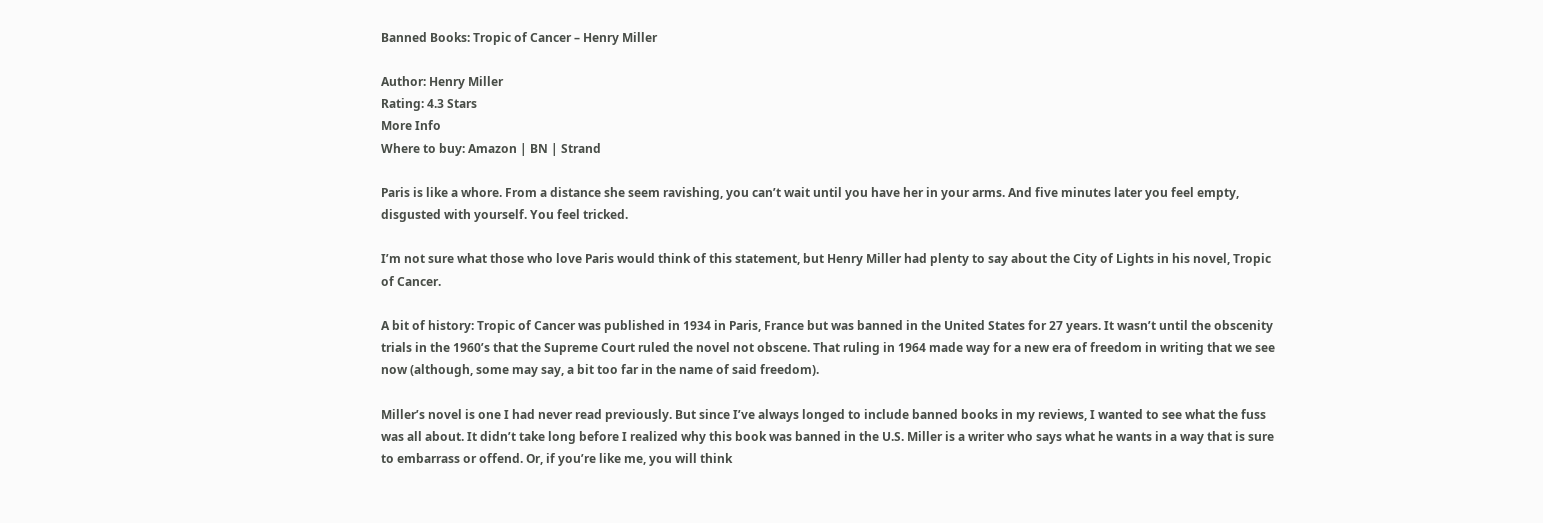Banned Books: Tropic of Cancer – Henry Miller

Author: Henry Miller
Rating: 4.3 Stars
More Info
Where to buy: Amazon | BN | Strand

Paris is like a whore. From a distance she seem ravishing, you can’t wait until you have her in your arms. And five minutes later you feel empty, disgusted with yourself. You feel tricked.

I’m not sure what those who love Paris would think of this statement, but Henry Miller had plenty to say about the City of Lights in his novel, Tropic of Cancer.

A bit of history: Tropic of Cancer was published in 1934 in Paris, France but was banned in the United States for 27 years. It wasn’t until the obscenity trials in the 1960’s that the Supreme Court ruled the novel not obscene. That ruling in 1964 made way for a new era of freedom in writing that we see now (although, some may say, a bit too far in the name of said freedom).

Miller’s novel is one I had never read previously. But since I’ve always longed to include banned books in my reviews, I wanted to see what the fuss was all about. It didn’t take long before I realized why this book was banned in the U.S. Miller is a writer who says what he wants in a way that is sure to embarrass or offend. Or, if you’re like me, you will think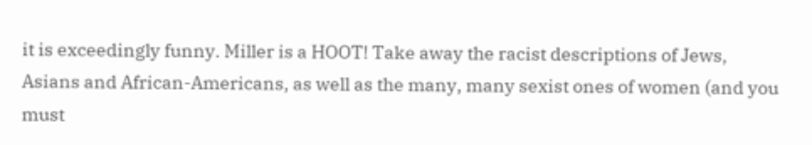it is exceedingly funny. Miller is a HOOT! Take away the racist descriptions of Jews, Asians and African-Americans, as well as the many, many sexist ones of women (and you must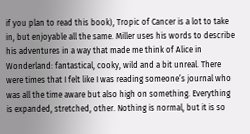if you plan to read this book), Tropic of Cancer is a lot to take in, but enjoyable all the same. Miller uses his words to describe his adventures in a way that made me think of Alice in Wonderland: fantastical, cooky, wild and a bit unreal. There were times that I felt like I was reading someone’s journal who was all the time aware but also high on something. Everything is expanded, stretched, other. Nothing is normal, but it is so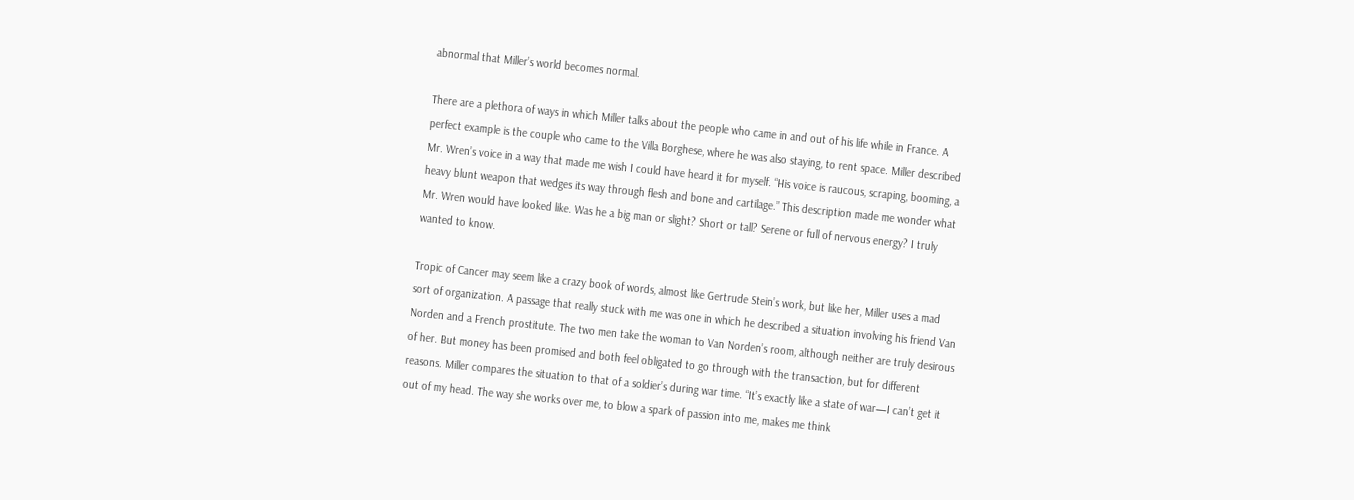abnormal that Miller’s world becomes normal.

There are a plethora of ways in which Miller talks about the people who came in and out of his life while in France. A perfect example is the couple who came to the Villa Borghese, where he was also staying, to rent space. Miller described Mr. Wren’s voice in a way that made me wish I could have heard it for myself. “His voice is raucous, scraping, booming, a heavy blunt weapon that wedges its way through flesh and bone and cartilage.” This description made me wonder what Mr. Wren would have looked like. Was he a big man or slight? Short or tall? Serene or full of nervous energy? I truly wanted to know.

Tropic of Cancer may seem like a crazy book of words, almost like Gertrude Stein’s work, but like her, Miller uses a mad sort of organization. A passage that really stuck with me was one in which he described a situation involving his friend Van Norden and a French prostitute. The two men take the woman to Van Norden’s room, although neither are truly desirous of her. But money has been promised and both feel obligated to go through with the transaction, but for different reasons. Miller compares the situation to that of a soldier’s during war time. “It’s exactly like a state of war—I can’t get it out of my head. The way she works over me, to blow a spark of passion into me, makes me think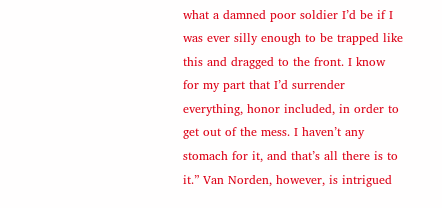what a damned poor soldier I’d be if I was ever silly enough to be trapped like this and dragged to the front. I know for my part that I’d surrender everything, honor included, in order to get out of the mess. I haven’t any stomach for it, and that’s all there is to it.” Van Norden, however, is intrigued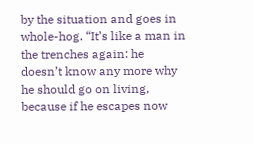by the situation and goes in whole-hog. “It’s like a man in the trenches again: he doesn’t know any more why he should go on living, because if he escapes now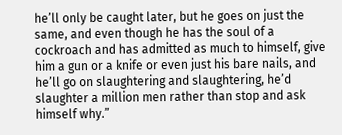he’ll only be caught later, but he goes on just the same, and even though he has the soul of a cockroach and has admitted as much to himself, give him a gun or a knife or even just his bare nails, and he’ll go on slaughtering and slaughtering, he’d slaughter a million men rather than stop and ask himself why.”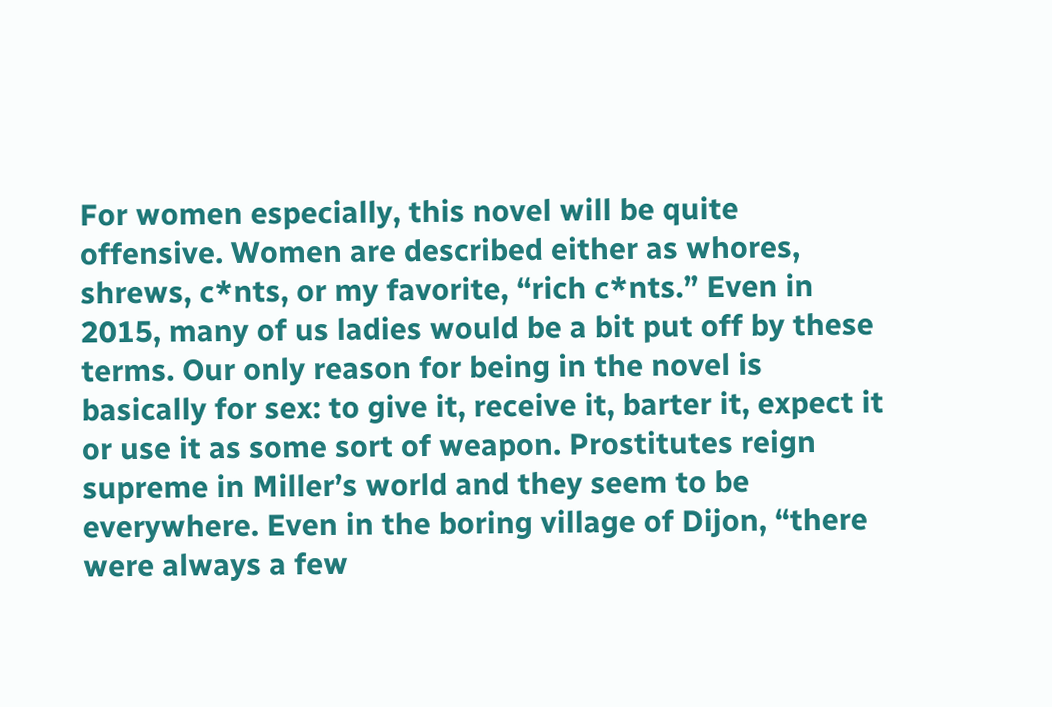For women especially, this novel will be quite offensive. Women are described either as whores, shrews, c*nts, or my favorite, “rich c*nts.” Even in 2015, many of us ladies would be a bit put off by these terms. Our only reason for being in the novel is basically for sex: to give it, receive it, barter it, expect it or use it as some sort of weapon. Prostitutes reign supreme in Miller’s world and they seem to be everywhere. Even in the boring village of Dijon, “there were always a few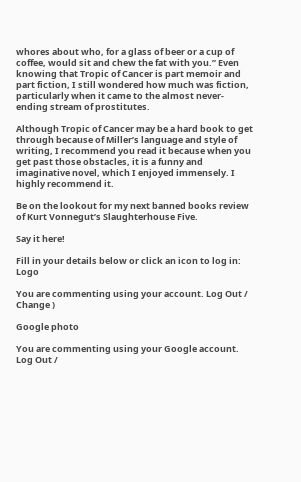whores about who, for a glass of beer or a cup of coffee, would sit and chew the fat with you.” Even knowing that Tropic of Cancer is part memoir and part fiction, I still wondered how much was fiction, particularly when it came to the almost never-ending stream of prostitutes.

Although Tropic of Cancer may be a hard book to get through because of Miller’s language and style of writing, I recommend you read it because when you get past those obstacles, it is a funny and imaginative novel, which I enjoyed immensely. I highly recommend it.

Be on the lookout for my next banned books review of Kurt Vonnegut’s Slaughterhouse Five.

Say it here!

Fill in your details below or click an icon to log in: Logo

You are commenting using your account. Log Out /  Change )

Google photo

You are commenting using your Google account. Log Out /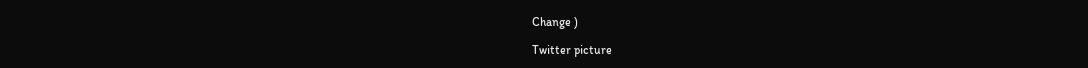Change )

Twitter picture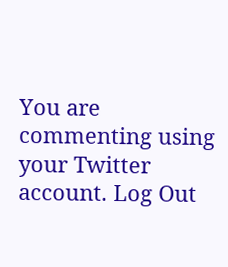You are commenting using your Twitter account. Log Out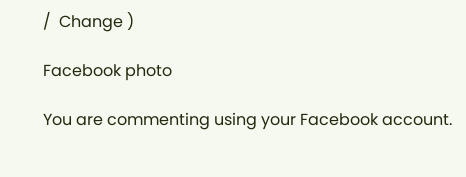/  Change )

Facebook photo

You are commenting using your Facebook account.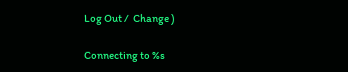Log Out /  Change )

Connecting to %s